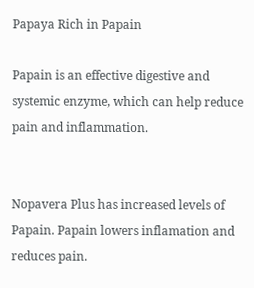Papaya Rich in Papain

Papain is an effective digestive and systemic enzyme, which can help reduce pain and inflammation.


Nopavera Plus has increased levels of Papain. Papain lowers inflamation and reduces pain.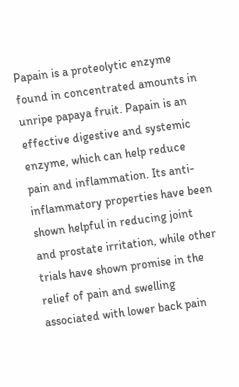Papain is a proteolytic enzyme found in concentrated amounts in unripe papaya fruit. Papain is an effective digestive and systemic enzyme, which can help reduce pain and inflammation. Its anti-inflammatory properties have been shown helpful in reducing joint and prostate irritation, while other trials have shown promise in the relief of pain and swelling associated with lower back pain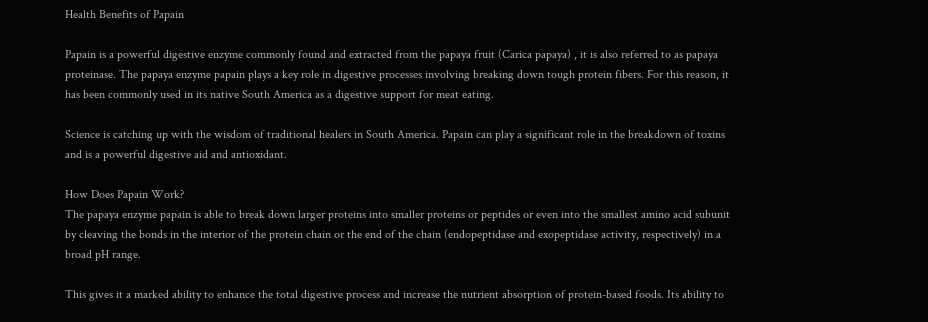Health Benefits of Papain

Papain is a powerful digestive enzyme commonly found and extracted from the papaya fruit (Carica papaya) , it is also referred to as papaya proteinase. The papaya enzyme papain plays a key role in digestive processes involving breaking down tough protein fibers. For this reason, it has been commonly used in its native South America as a digestive support for meat eating.

Science is catching up with the wisdom of traditional healers in South America. Papain can play a significant role in the breakdown of toxins and is a powerful digestive aid and antioxidant.

How Does Papain Work?
The papaya enzyme papain is able to break down larger proteins into smaller proteins or peptides or even into the smallest amino acid subunit by cleaving the bonds in the interior of the protein chain or the end of the chain (endopeptidase and exopeptidase activity, respectively) in a broad pH range.

This gives it a marked ability to enhance the total digestive process and increase the nutrient absorption of protein-based foods. Its ability to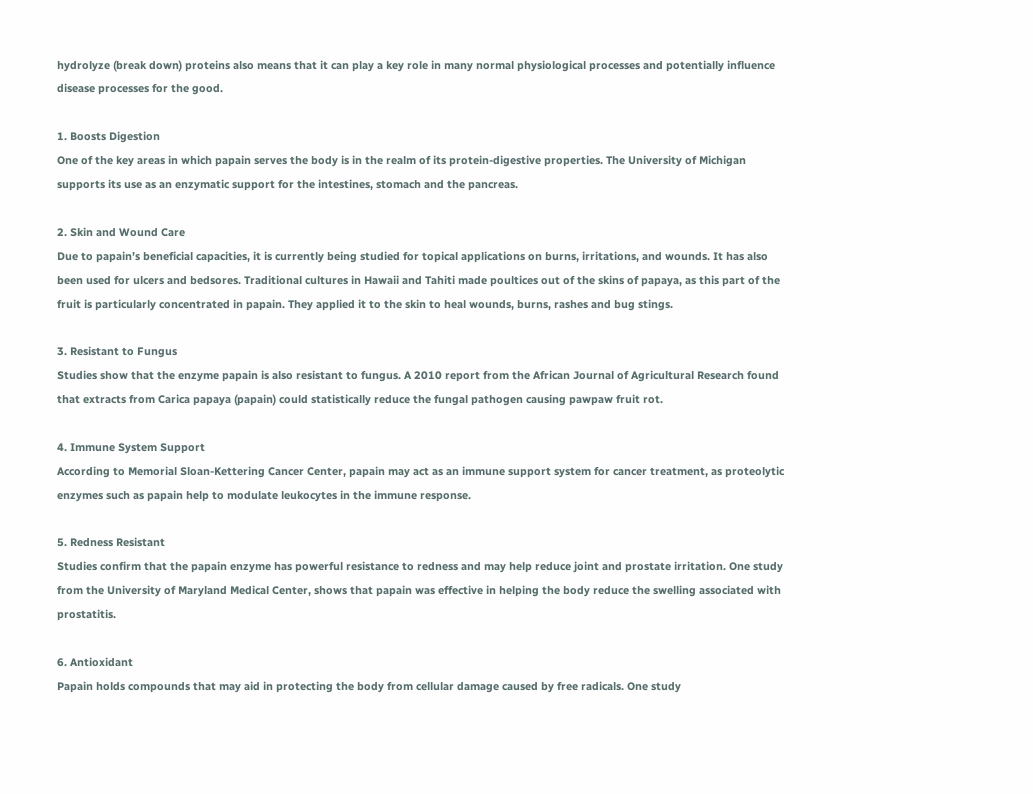hydrolyze (break down) proteins also means that it can play a key role in many normal physiological processes and potentially influence disease processes for the good.

1. Boosts Digestion
One of the key areas in which papain serves the body is in the realm of its protein-digestive properties. The University of Michigan supports its use as an enzymatic support for the intestines, stomach and the pancreas.

2. Skin and Wound Care
Due to papain’s beneficial capacities, it is currently being studied for topical applications on burns, irritations, and wounds. It has also been used for ulcers and bedsores. Traditional cultures in Hawaii and Tahiti made poultices out of the skins of papaya, as this part of the fruit is particularly concentrated in papain. They applied it to the skin to heal wounds, burns, rashes and bug stings.

3. Resistant to Fungus
Studies show that the enzyme papain is also resistant to fungus. A 2010 report from the African Journal of Agricultural Research found that extracts from Carica papaya (papain) could statistically reduce the fungal pathogen causing pawpaw fruit rot.

4. Immune System Support
According to Memorial Sloan-Kettering Cancer Center, papain may act as an immune support system for cancer treatment, as proteolytic enzymes such as papain help to modulate leukocytes in the immune response.

5. Redness Resistant
Studies confirm that the papain enzyme has powerful resistance to redness and may help reduce joint and prostate irritation. One study from the University of Maryland Medical Center, shows that papain was effective in helping the body reduce the swelling associated with prostatitis.

6. Antioxidant
Papain holds compounds that may aid in protecting the body from cellular damage caused by free radicals. One study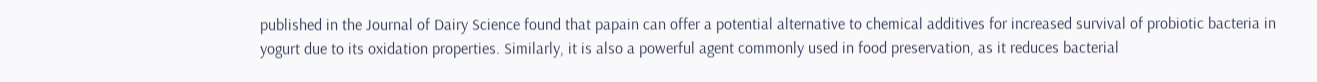published in the Journal of Dairy Science found that papain can offer a potential alternative to chemical additives for increased survival of probiotic bacteria in yogurt due to its oxidation properties. Similarly, it is also a powerful agent commonly used in food preservation, as it reduces bacterial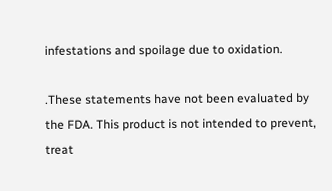infestations and spoilage due to oxidation.

.These statements have not been evaluated by the FDA. This product is not intended to prevent, treat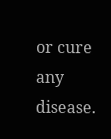or cure any disease.